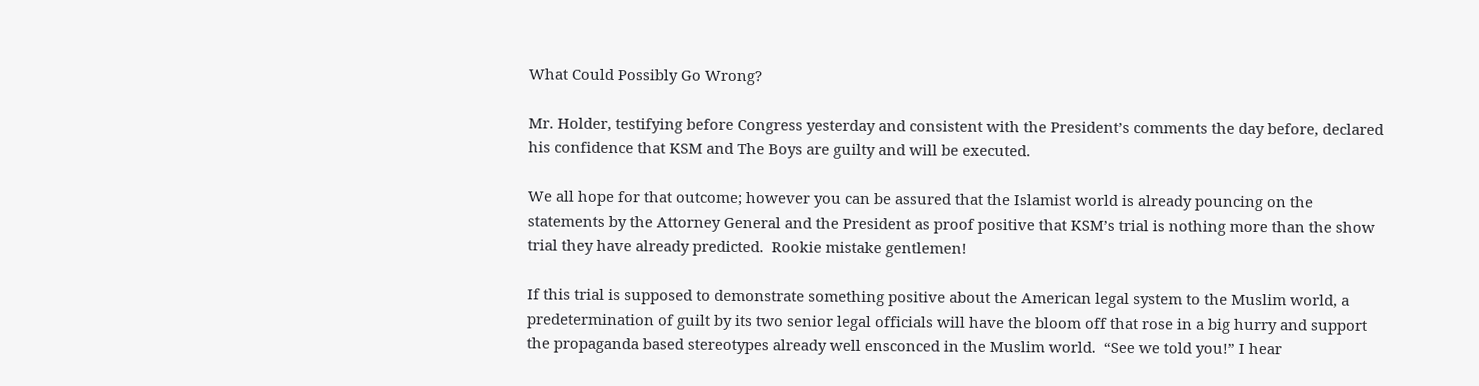What Could Possibly Go Wrong?

Mr. Holder, testifying before Congress yesterday and consistent with the President’s comments the day before, declared his confidence that KSM and The Boys are guilty and will be executed.

We all hope for that outcome; however you can be assured that the Islamist world is already pouncing on the statements by the Attorney General and the President as proof positive that KSM’s trial is nothing more than the show trial they have already predicted.  Rookie mistake gentlemen!

If this trial is supposed to demonstrate something positive about the American legal system to the Muslim world, a predetermination of guilt by its two senior legal officials will have the bloom off that rose in a big hurry and support the propaganda based stereotypes already well ensconced in the Muslim world.  “See we told you!” I hear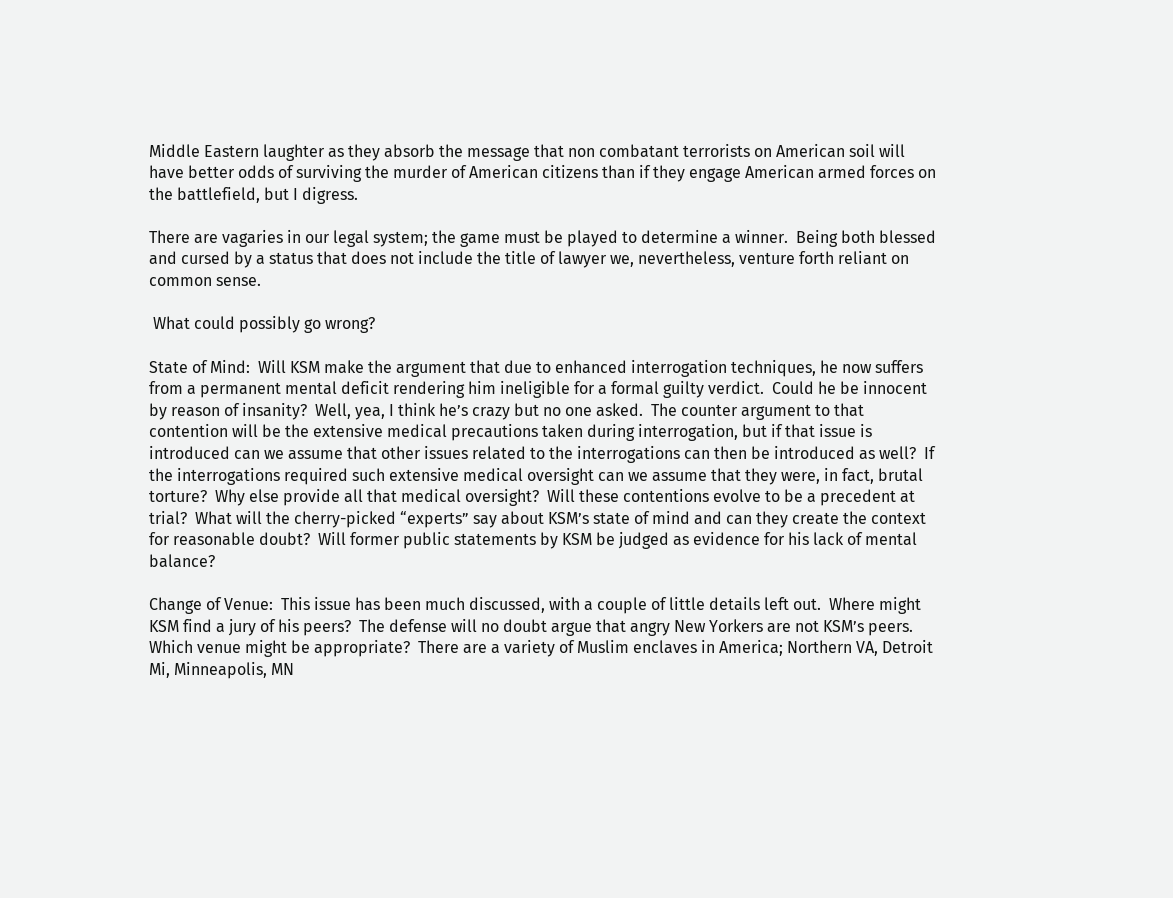Middle Eastern laughter as they absorb the message that non combatant terrorists on American soil will have better odds of surviving the murder of American citizens than if they engage American armed forces on the battlefield, but I digress.

There are vagaries in our legal system; the game must be played to determine a winner.  Being both blessed and cursed by a status that does not include the title of lawyer we, nevertheless, venture forth reliant on common sense.

 What could possibly go wrong?

State of Mind:  Will KSM make the argument that due to enhanced interrogation techniques, he now suffers from a permanent mental deficit rendering him ineligible for a formal guilty verdict.  Could he be innocent by reason of insanity?  Well, yea, I think he’s crazy but no one asked.  The counter argument to that contention will be the extensive medical precautions taken during interrogation, but if that issue is introduced can we assume that other issues related to the interrogations can then be introduced as well?  If the interrogations required such extensive medical oversight can we assume that they were, in fact, brutal torture?  Why else provide all that medical oversight?  Will these contentions evolve to be a precedent at trial?  What will the cherry-picked “experts” say about KSM’s state of mind and can they create the context for reasonable doubt?  Will former public statements by KSM be judged as evidence for his lack of mental balance?

Change of Venue:  This issue has been much discussed, with a couple of little details left out.  Where might KSM find a jury of his peers?  The defense will no doubt argue that angry New Yorkers are not KSM’s peers.  Which venue might be appropriate?  There are a variety of Muslim enclaves in America; Northern VA, Detroit Mi, Minneapolis, MN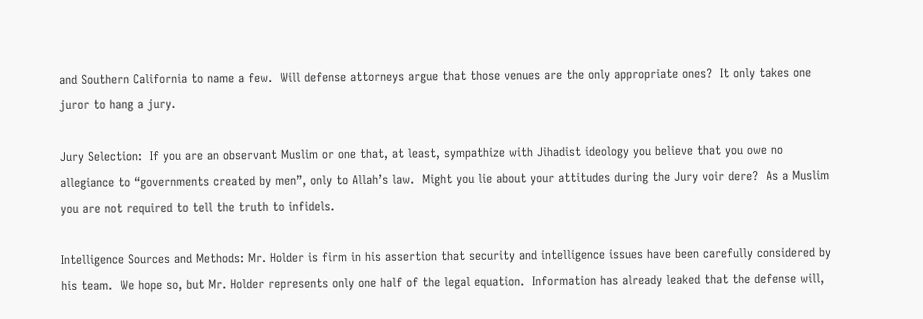and Southern California to name a few.  Will defense attorneys argue that those venues are the only appropriate ones?  It only takes one juror to hang a jury.

Jury Selection:  If you are an observant Muslim or one that, at least, sympathize with Jihadist ideology you believe that you owe no allegiance to “governments created by men”, only to Allah’s law.  Might you lie about your attitudes during the Jury voir dere?  As a Muslim you are not required to tell the truth to infidels.

Intelligence Sources and Methods: Mr. Holder is firm in his assertion that security and intelligence issues have been carefully considered by his team.  We hope so, but Mr. Holder represents only one half of the legal equation.  Information has already leaked that the defense will,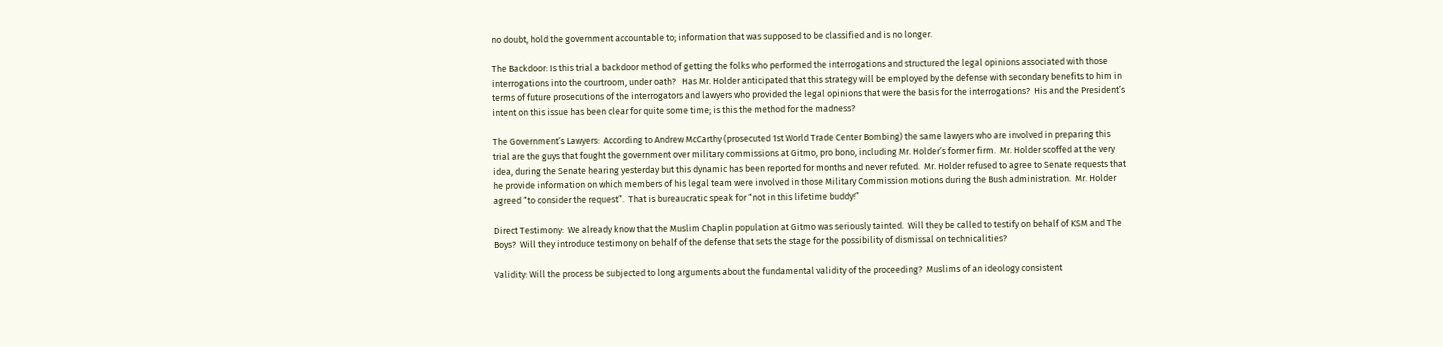no doubt, hold the government accountable to; information that was supposed to be classified and is no longer.

The Backdoor: Is this trial a backdoor method of getting the folks who performed the interrogations and structured the legal opinions associated with those interrogations into the courtroom, under oath?   Has Mr. Holder anticipated that this strategy will be employed by the defense with secondary benefits to him in terms of future prosecutions of the interrogators and lawyers who provided the legal opinions that were the basis for the interrogations?  His and the President’s intent on this issue has been clear for quite some time; is this the method for the madness?

The Government’s Lawyers:  According to Andrew McCarthy (prosecuted 1st World Trade Center Bombing) the same lawyers who are involved in preparing this trial are the guys that fought the government over military commissions at Gitmo, pro bono, including Mr. Holder’s former firm.  Mr. Holder scoffed at the very idea, during the Senate hearing yesterday but this dynamic has been reported for months and never refuted.  Mr. Holder refused to agree to Senate requests that he provide information on which members of his legal team were involved in those Military Commission motions during the Bush administration.  Mr. Holder agreed “to consider the request”.  That is bureaucratic speak for “not in this lifetime buddy!”

Direct Testimony:  We already know that the Muslim Chaplin population at Gitmo was seriously tainted.  Will they be called to testify on behalf of KSM and The Boys?  Will they introduce testimony on behalf of the defense that sets the stage for the possibility of dismissal on technicalities?

Validity: Will the process be subjected to long arguments about the fundamental validity of the proceeding?  Muslims of an ideology consistent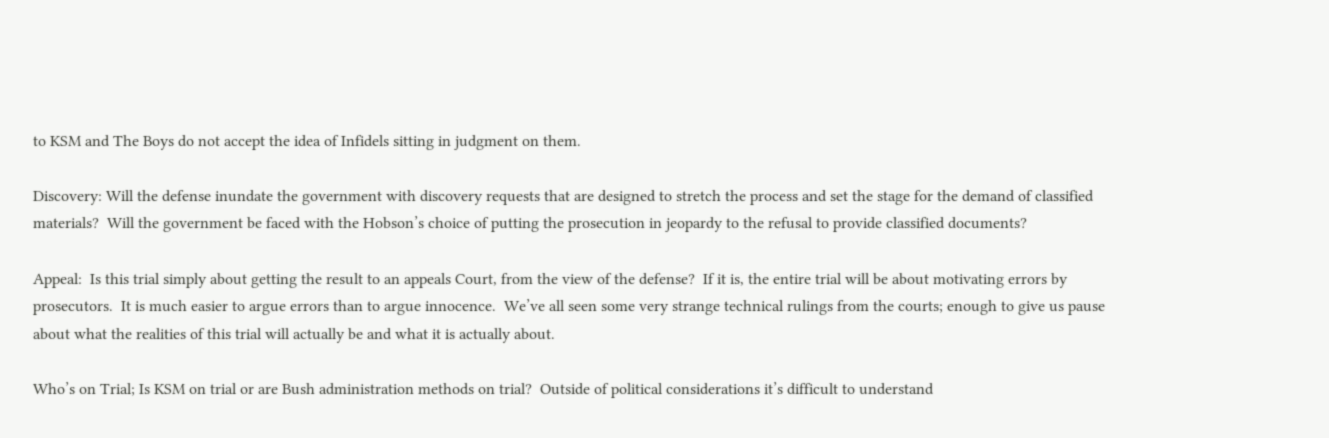to KSM and The Boys do not accept the idea of Infidels sitting in judgment on them.

Discovery: Will the defense inundate the government with discovery requests that are designed to stretch the process and set the stage for the demand of classified materials?  Will the government be faced with the Hobson’s choice of putting the prosecution in jeopardy to the refusal to provide classified documents?

Appeal:  Is this trial simply about getting the result to an appeals Court, from the view of the defense?  If it is, the entire trial will be about motivating errors by prosecutors.  It is much easier to argue errors than to argue innocence.  We’ve all seen some very strange technical rulings from the courts; enough to give us pause about what the realities of this trial will actually be and what it is actually about.

Who’s on Trial; Is KSM on trial or are Bush administration methods on trial?  Outside of political considerations it’s difficult to understand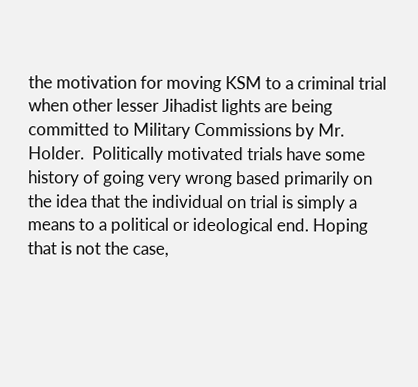the motivation for moving KSM to a criminal trial when other lesser Jihadist lights are being committed to Military Commissions by Mr. Holder.  Politically motivated trials have some history of going very wrong based primarily on the idea that the individual on trial is simply a means to a political or ideological end. Hoping that is not the case,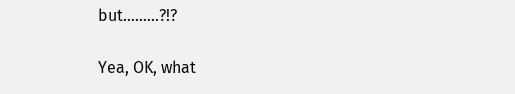but………?!?

Yea, OK, what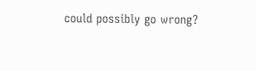could possibly go wrong?